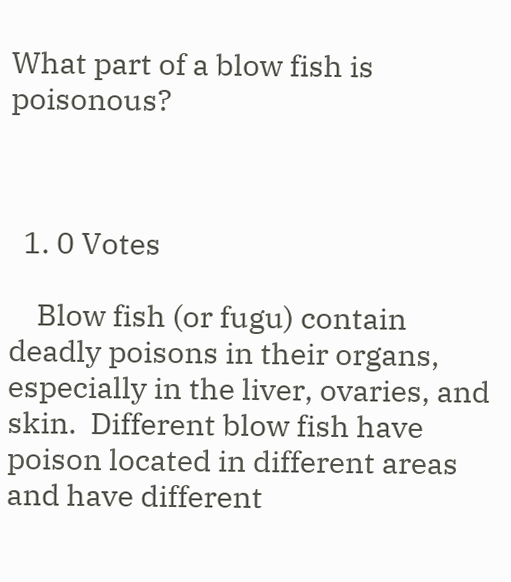What part of a blow fish is poisonous?



  1. 0 Votes

    Blow fish (or fugu) contain deadly poisons in their organs, especially in the liver, ovaries, and skin.  Different blow fish have poison located in different areas and have different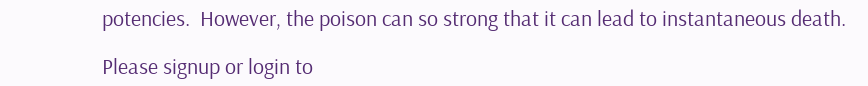potencies.  However, the poison can so strong that it can lead to instantaneous death.

Please signup or login to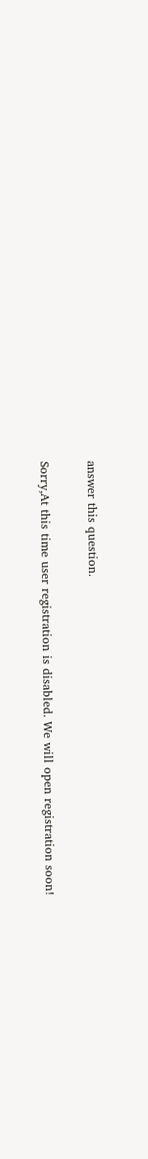answer this question.

Sorry,At this time user registration is disabled. We will open registration soon!